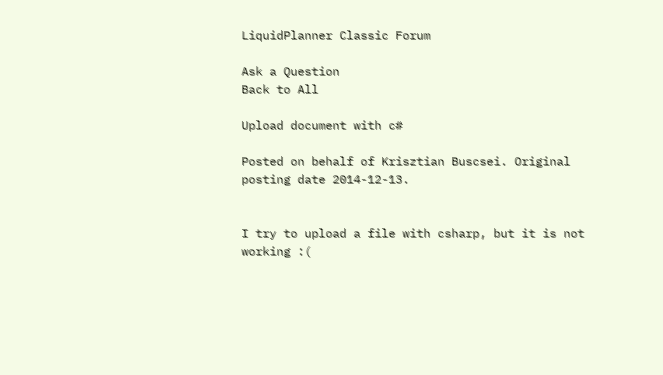LiquidPlanner Classic Forum

Ask a Question
Back to All

Upload document with c#

Posted on behalf of Krisztian Buscsei. Original posting date 2014-12-13.


I try to upload a file with csharp, but it is not working :(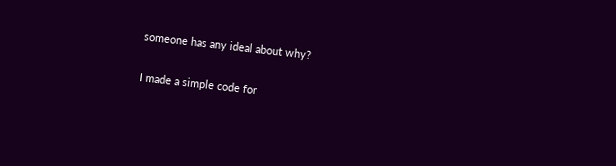someone has any ideal about why?

I made a simple code for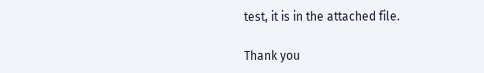test, it is in the attached file.

Thank you